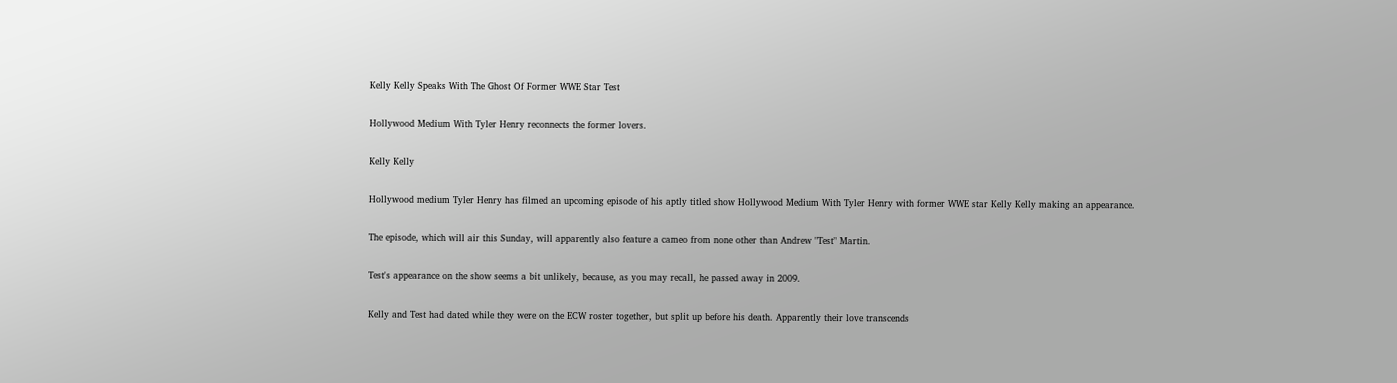Kelly Kelly Speaks With The Ghost Of Former WWE Star Test

Hollywood Medium With Tyler Henry reconnects the former lovers.

Kelly Kelly

Hollywood medium Tyler Henry has filmed an upcoming episode of his aptly titled show Hollywood Medium With Tyler Henry with former WWE star Kelly Kelly making an appearance.

The episode, which will air this Sunday, will apparently also feature a cameo from none other than Andrew "Test" Martin.

Test's appearance on the show seems a bit unlikely, because, as you may recall, he passed away in 2009.

Kelly and Test had dated while they were on the ECW roster together, but split up before his death. Apparently their love transcends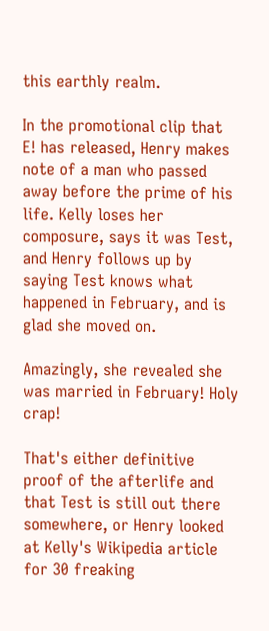this earthly realm.

In the promotional clip that E! has released, Henry makes note of a man who passed away before the prime of his life. Kelly loses her composure, says it was Test, and Henry follows up by saying Test knows what happened in February, and is glad she moved on.

Amazingly, she revealed she was married in February! Holy crap!

That's either definitive proof of the afterlife and that Test is still out there somewhere, or Henry looked at Kelly's Wikipedia article for 30 freaking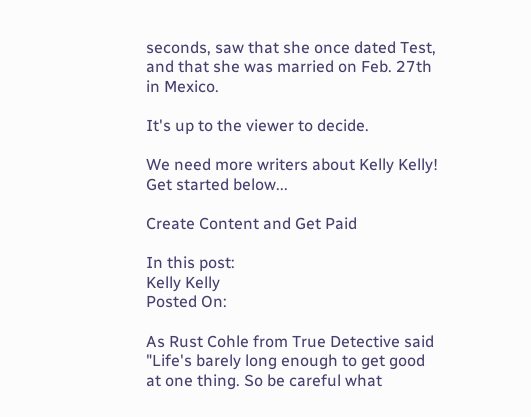seconds, saw that she once dated Test, and that she was married on Feb. 27th in Mexico.

It's up to the viewer to decide.

We need more writers about Kelly Kelly! Get started below...

Create Content and Get Paid

In this post:
Kelly Kelly
Posted On:

As Rust Cohle from True Detective said "Life's barely long enough to get good at one thing. So be careful what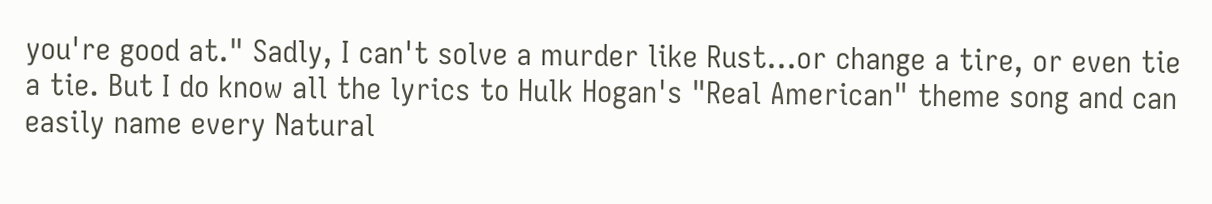you're good at." Sadly, I can't solve a murder like Rust...or change a tire, or even tie a tie. But I do know all the lyrics to Hulk Hogan's "Real American" theme song and can easily name every Natural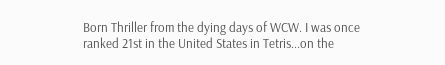Born Thriller from the dying days of WCW. I was once ranked 21st in the United States in Tetris...on the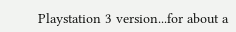Playstation 3 version...for about a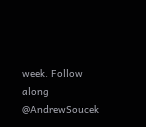week. Follow along @AndrewSoucek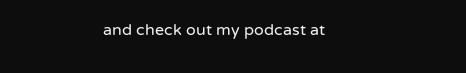and check out my podcast at